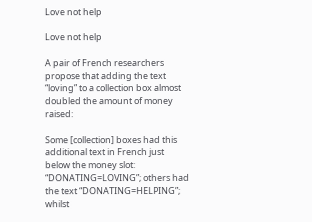Love not help

Love not help

A pair of French researchers propose that adding the text “loving” to a collection box almost doubled the amount of money raised:

Some [collection] boxes had this additional text in French just below the money slot: “DONATING=LOVING”; others had the text “DONATING=HELPING”; whilst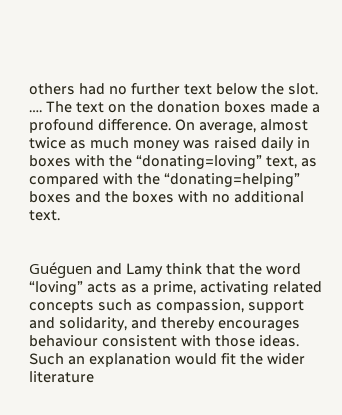others had no further text below the slot. …. The text on the donation boxes made a profound difference. On average, almost twice as much money was raised daily in boxes with the “donating=loving” text, as compared with the “donating=helping” boxes and the boxes with no additional text.


Guéguen and Lamy think that the word “loving” acts as a prime, activating related concepts such as compassion, support and solidarity, and thereby encourages behaviour consistent with those ideas. Such an explanation would fit the wider literature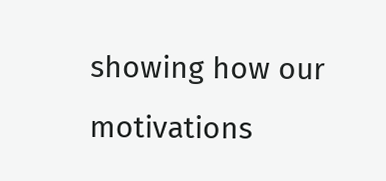showing how our motivations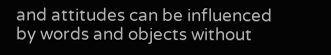and attitudes can be influenced by words and objects without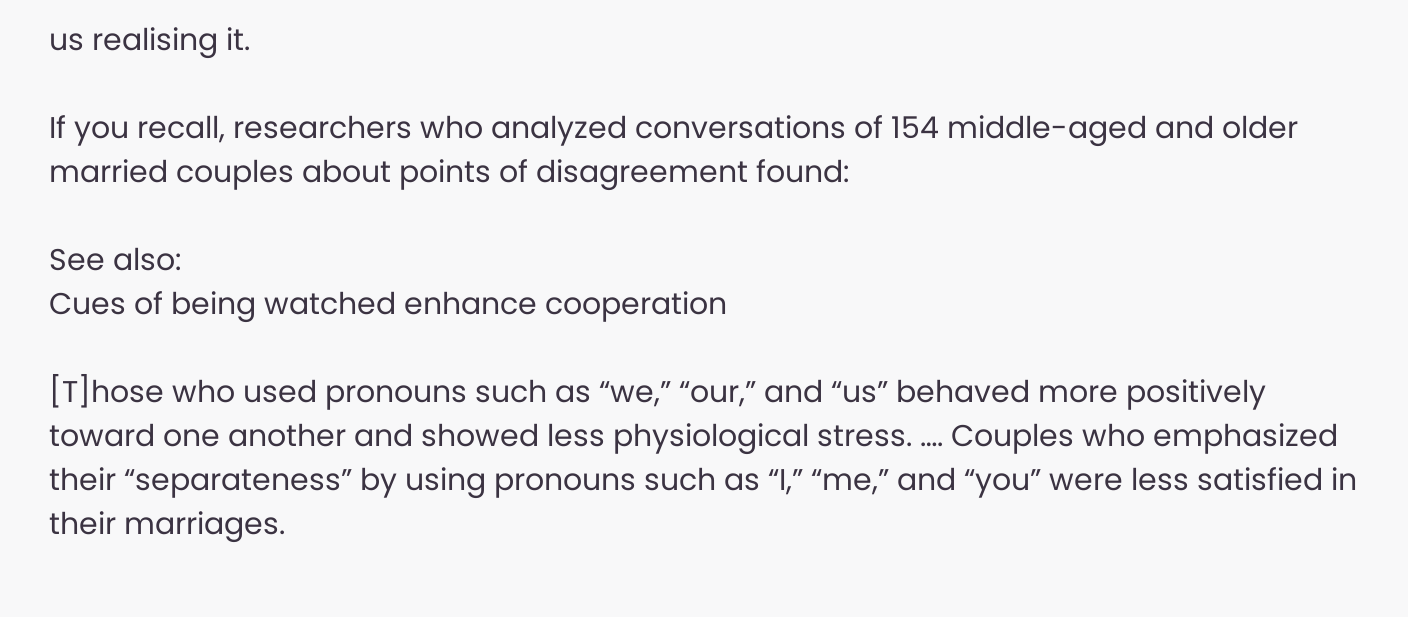us realising it.

If you recall, researchers who analyzed conversations of 154 middle-aged and older married couples about points of disagreement found:

See also:
Cues of being watched enhance cooperation

[T]hose who used pronouns such as “we,” “our,” and “us” behaved more positively toward one another and showed less physiological stress. …. Couples who emphasized their “separateness” by using pronouns such as “I,” “me,” and “you” were less satisfied in their marriages.